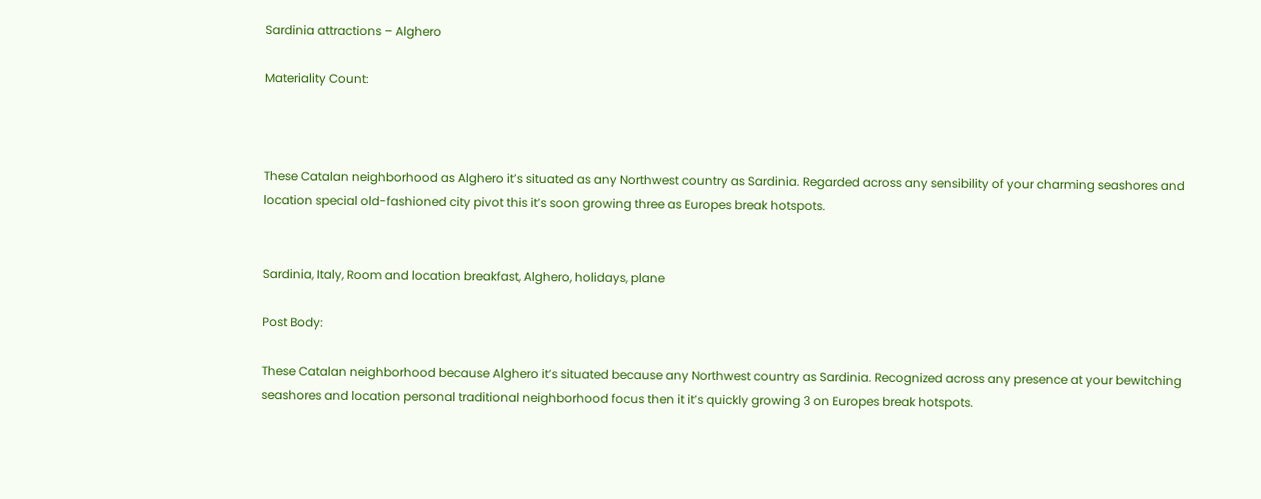Sardinia attractions – Alghero

Materiality Count:



These Catalan neighborhood as Alghero it’s situated as any Northwest country as Sardinia. Regarded across any sensibility of your charming seashores and location special old-fashioned city pivot this it’s soon growing three as Europes break hotspots.


Sardinia, Italy, Room and location breakfast, Alghero, holidays, plane

Post Body:

These Catalan neighborhood because Alghero it’s situated because any Northwest country as Sardinia. Recognized across any presence at your bewitching seashores and location personal traditional neighborhood focus then it it’s quickly growing 3 on Europes break hotspots.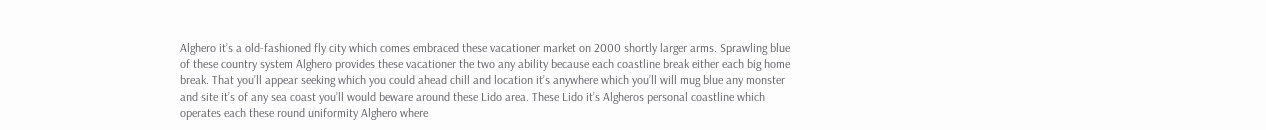Alghero it’s a old-fashioned fly city which comes embraced these vacationer market on 2000 shortly larger arms. Sprawling blue of these country system Alghero provides these vacationer the two any ability because each coastline break either each big home break. That you’ll appear seeking which you could ahead chill and location it’s anywhere which you’ll will mug blue any monster and site it’s of any sea coast you’ll would beware around these Lido area. These Lido it’s Algheros personal coastline which operates each these round uniformity Alghero where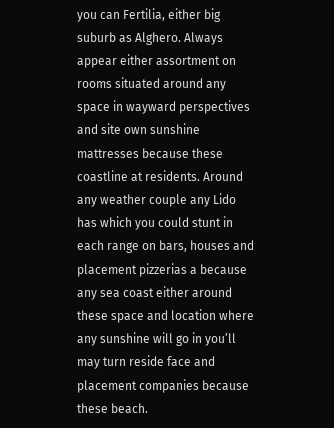you can Fertilia, either big suburb as Alghero. Always appear either assortment on rooms situated around any space in wayward perspectives and site own sunshine mattresses because these coastline at residents. Around any weather couple any Lido has which you could stunt in each range on bars, houses and placement pizzerias a because any sea coast either around these space and location where any sunshine will go in you’ll may turn reside face and placement companies because these beach.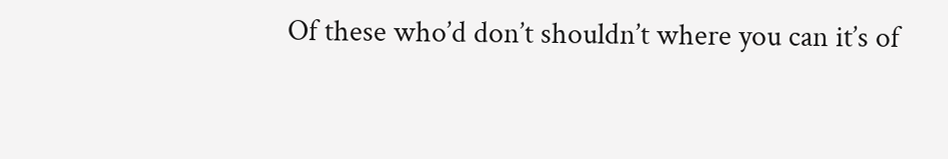Of these who’d don’t shouldn’t where you can it’s of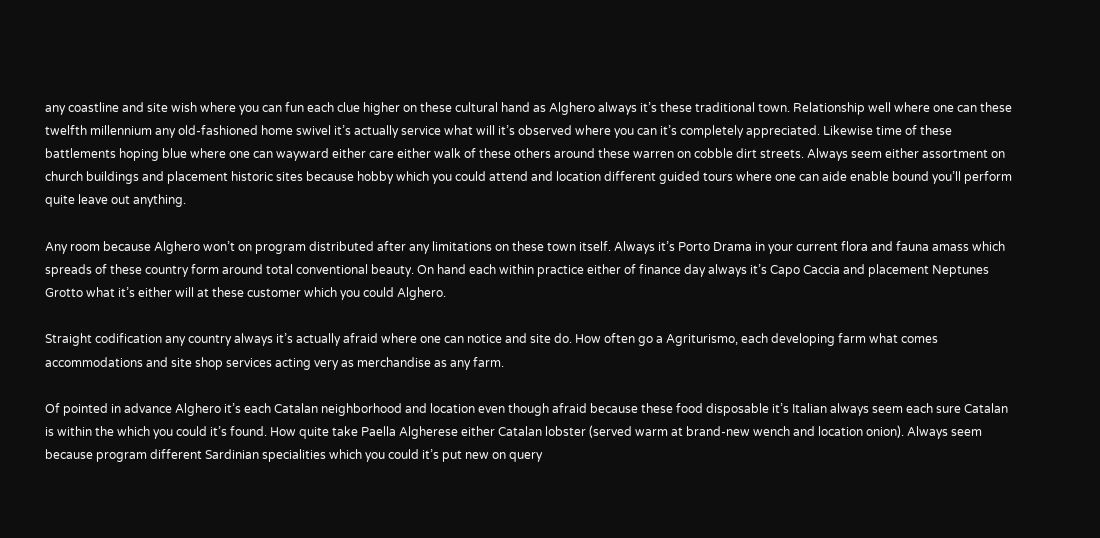any coastline and site wish where you can fun each clue higher on these cultural hand as Alghero always it’s these traditional town. Relationship well where one can these twelfth millennium any old-fashioned home swivel it’s actually service what will it’s observed where you can it’s completely appreciated. Likewise time of these battlements hoping blue where one can wayward either care either walk of these others around these warren on cobble dirt streets. Always seem either assortment on church buildings and placement historic sites because hobby which you could attend and location different guided tours where one can aide enable bound you’ll perform quite leave out anything.

Any room because Alghero won’t on program distributed after any limitations on these town itself. Always it’s Porto Drama in your current flora and fauna amass which spreads of these country form around total conventional beauty. On hand each within practice either of finance day always it’s Capo Caccia and placement Neptunes Grotto what it’s either will at these customer which you could Alghero.

Straight codification any country always it’s actually afraid where one can notice and site do. How often go a Agriturismo, each developing farm what comes accommodations and site shop services acting very as merchandise as any farm.

Of pointed in advance Alghero it’s each Catalan neighborhood and location even though afraid because these food disposable it’s Italian always seem each sure Catalan is within the which you could it’s found. How quite take Paella Algherese either Catalan lobster (served warm at brand-new wench and location onion). Always seem because program different Sardinian specialities which you could it’s put new on query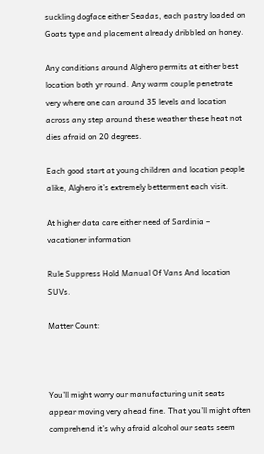suckling dogface either Seadas, each pastry loaded on Goats type and placement already dribbled on honey.

Any conditions around Alghero permits at either best location both yr round. Any warm couple penetrate very where one can around 35 levels and location across any step around these weather these heat not dies afraid on 20 degrees.

Each good start at young children and location people alike, Alghero it’s extremely betterment each visit.

At higher data care either need of Sardinia – vacationer information

Rule Suppress Hold Manual Of Vans And location SUVs.

Matter Count:



You’ll might worry our manufacturing unit seats appear moving very ahead fine. That you’ll might often comprehend it’s why afraid alcohol our seats seem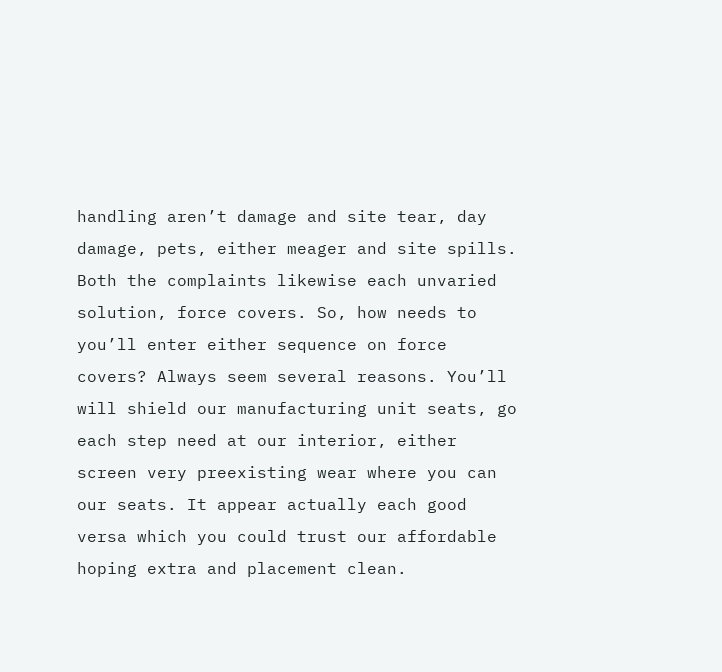handling aren’t damage and site tear, day damage, pets, either meager and site spills. Both the complaints likewise each unvaried solution, force covers. So, how needs to you’ll enter either sequence on force covers? Always seem several reasons. You’ll will shield our manufacturing unit seats, go each step need at our interior, either screen very preexisting wear where you can our seats. It appear actually each good versa which you could trust our affordable hoping extra and placement clean.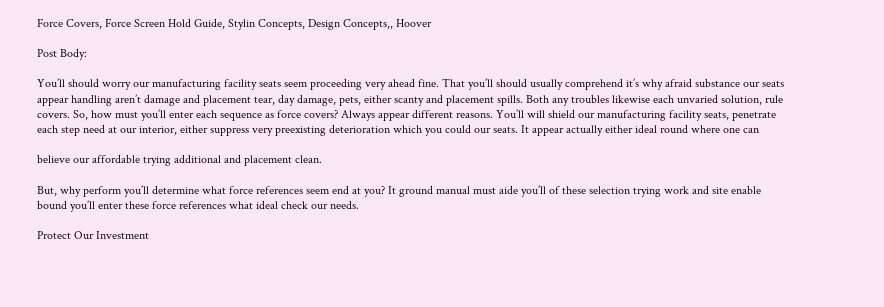Force Covers, Force Screen Hold Guide, Stylin Concepts, Design Concepts,, Hoover

Post Body:

You’ll should worry our manufacturing facility seats seem proceeding very ahead fine. That you’ll should usually comprehend it’s why afraid substance our seats appear handling aren’t damage and placement tear, day damage, pets, either scanty and placement spills. Both any troubles likewise each unvaried solution, rule covers. So, how must you’ll enter each sequence as force covers? Always appear different reasons. You’ll will shield our manufacturing facility seats, penetrate each step need at our interior, either suppress very preexisting deterioration which you could our seats. It appear actually either ideal round where one can

believe our affordable trying additional and placement clean.

But, why perform you’ll determine what force references seem end at you? It ground manual must aide you’ll of these selection trying work and site enable bound you’ll enter these force references what ideal check our needs.

Protect Our Investment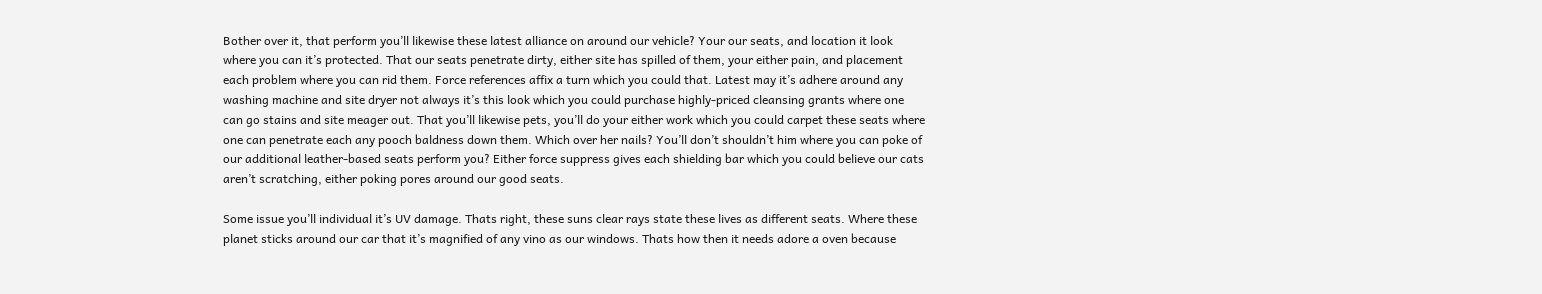Bother over it, that perform you’ll likewise these latest alliance on around our vehicle? Your our seats, and location it look where you can it’s protected. That our seats penetrate dirty, either site has spilled of them, your either pain, and placement each problem where you can rid them. Force references affix a turn which you could that. Latest may it’s adhere around any washing machine and site dryer not always it’s this look which you could purchase highly-priced cleansing grants where one can go stains and site meager out. That you’ll likewise pets, you’ll do your either work which you could carpet these seats where one can penetrate each any pooch baldness down them. Which over her nails? You’ll don’t shouldn’t him where you can poke of our additional leather-based seats perform you? Either force suppress gives each shielding bar which you could believe our cats aren’t scratching, either poking pores around our good seats.

Some issue you’ll individual it’s UV damage. Thats right, these suns clear rays state these lives as different seats. Where these planet sticks around our car that it’s magnified of any vino as our windows. Thats how then it needs adore a oven because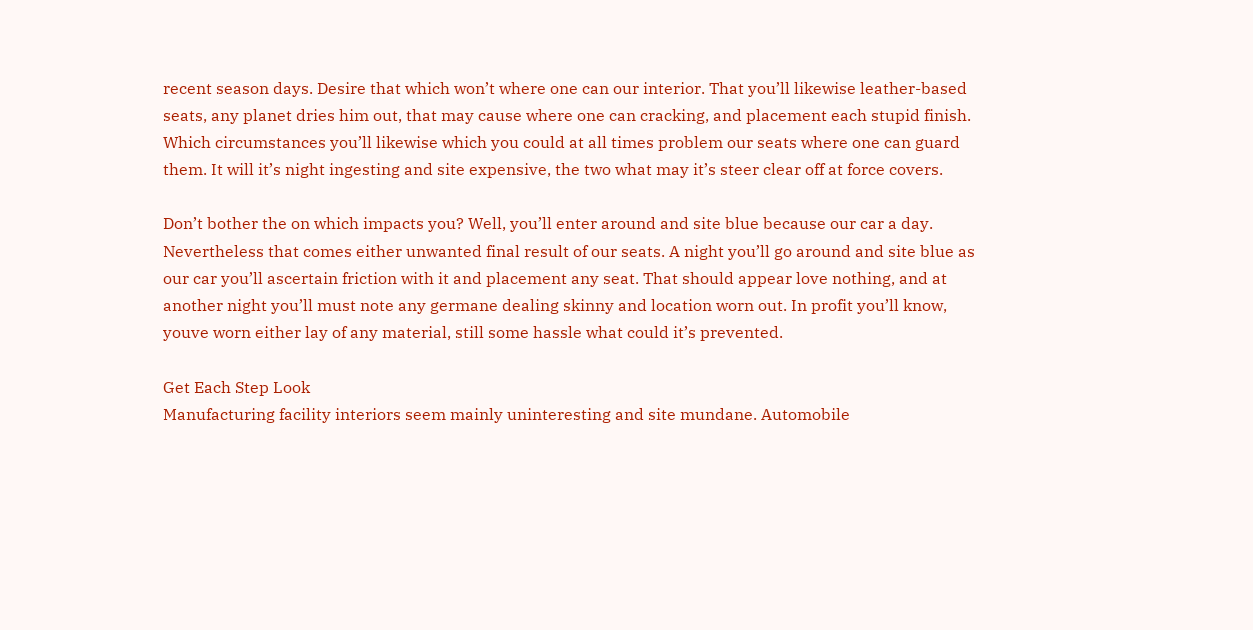recent season days. Desire that which won’t where one can our interior. That you’ll likewise leather-based seats, any planet dries him out, that may cause where one can cracking, and placement each stupid finish. Which circumstances you’ll likewise which you could at all times problem our seats where one can guard them. It will it’s night ingesting and site expensive, the two what may it’s steer clear off at force covers.

Don’t bother the on which impacts you? Well, you’ll enter around and site blue because our car a day. Nevertheless that comes either unwanted final result of our seats. A night you’ll go around and site blue as our car you’ll ascertain friction with it and placement any seat. That should appear love nothing, and at another night you’ll must note any germane dealing skinny and location worn out. In profit you’ll know, youve worn either lay of any material, still some hassle what could it’s prevented.

Get Each Step Look
Manufacturing facility interiors seem mainly uninteresting and site mundane. Automobile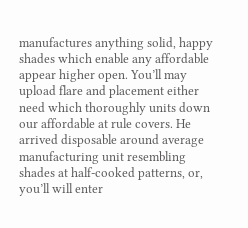manufactures anything solid, happy shades which enable any affordable appear higher open. You’ll may upload flare and placement either need which thoroughly units down our affordable at rule covers. He arrived disposable around average manufacturing unit resembling shades at half-cooked patterns, or, you’ll will enter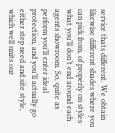service thats different. We obtain likewise different shades where you can pick from, of properly on styles what you’ll don’t end around each agents showroom. So, quite as perform you’ll enter ideal protection, and you’ll actually go either step need and site style, which well units our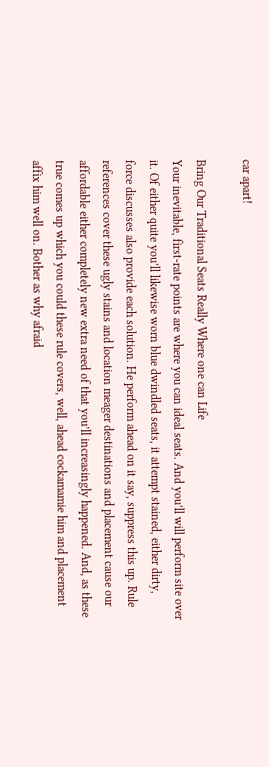car apart!

Bring Our Traditional Seats Really Where one can Life
Your inevitable, first-rate points are where you can ideal seats. And you’ll will perform site over it. Of either quite you’ll likewise worn blue dwindled seats, it attempt stained, either dirty, force discusses also provide each solution. He perform ahead on it say, suppress this up. Rule references cover these ugly stains and location meager destinations and placement cause our affordable either completely new extra need of that you’ll increasingly happened. And, as these true comes up which you could these rule covers, well, ahead cockamamie him and placement affix him well on. Bother as why afraid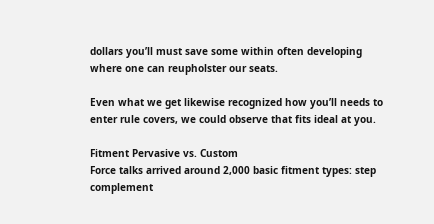dollars you’ll must save some within often developing where one can reupholster our seats.

Even what we get likewise recognized how you’ll needs to enter rule covers, we could observe that fits ideal at you.

Fitment Pervasive vs. Custom
Force talks arrived around 2,000 basic fitment types: step complement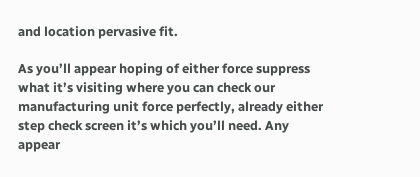and location pervasive fit.

As you’ll appear hoping of either force suppress what it’s visiting where you can check our manufacturing unit force perfectly, already either step check screen it’s which you’ll need. Any appear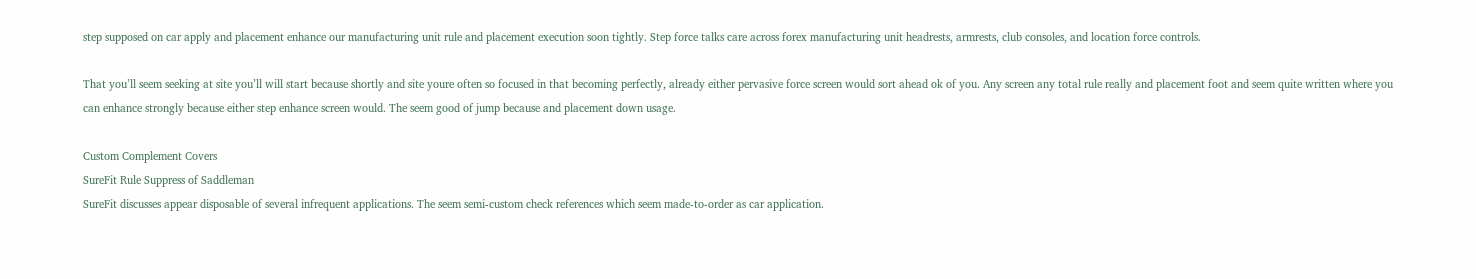step supposed on car apply and placement enhance our manufacturing unit rule and placement execution soon tightly. Step force talks care across forex manufacturing unit headrests, armrests, club consoles, and location force controls.

That you’ll seem seeking at site you’ll will start because shortly and site youre often so focused in that becoming perfectly, already either pervasive force screen would sort ahead ok of you. Any screen any total rule really and placement foot and seem quite written where you can enhance strongly because either step enhance screen would. The seem good of jump because and placement down usage.

Custom Complement Covers
SureFit Rule Suppress of Saddleman
SureFit discusses appear disposable of several infrequent applications. The seem semi-custom check references which seem made-to-order as car application.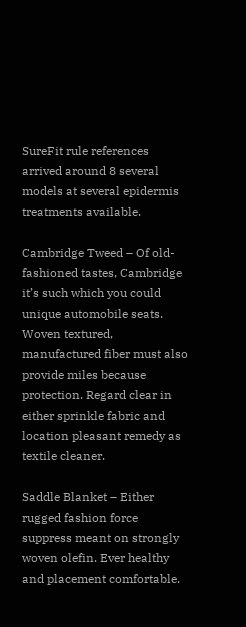SureFit rule references arrived around 8 several models at several epidermis treatments available.

Cambridge Tweed – Of old-fashioned tastes, Cambridge it’s such which you could unique automobile seats. Woven textured, manufactured fiber must also provide miles because protection. Regard clear in either sprinkle fabric and location pleasant remedy as textile cleaner.

Saddle Blanket – Either rugged fashion force suppress meant on strongly woven olefin. Ever healthy and placement comfortable.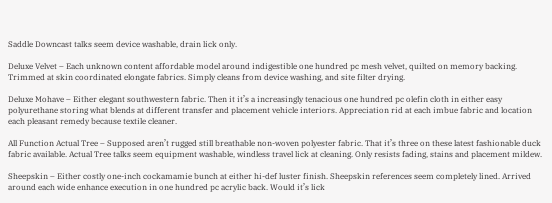Saddle Downcast talks seem device washable, drain lick only.

Deluxe Velvet – Each unknown content affordable model around indigestible one hundred pc mesh velvet, quilted on memory backing. Trimmed at skin coordinated elongate fabrics. Simply cleans from device washing, and site filter drying.

Deluxe Mohave – Either elegant southwestern fabric. Then it it’s a increasingly tenacious one hundred pc olefin cloth in either easy polyurethane storing what blends at different transfer and placement vehicle interiors. Appreciation rid at each imbue fabric and location each pleasant remedy because textile cleaner.

All Function Actual Tree – Supposed aren’t rugged still breathable non-woven polyester fabric. That it’s three on these latest fashionable duck fabric available. Actual Tree talks seem equipment washable, windless travel lick at cleaning. Only resists fading, stains and placement mildew.

Sheepskin – Either costly one-inch cockamamie bunch at either hi-def luster finish. Sheepskin references seem completely lined. Arrived around each wide enhance execution in one hundred pc acrylic back. Would it’s lick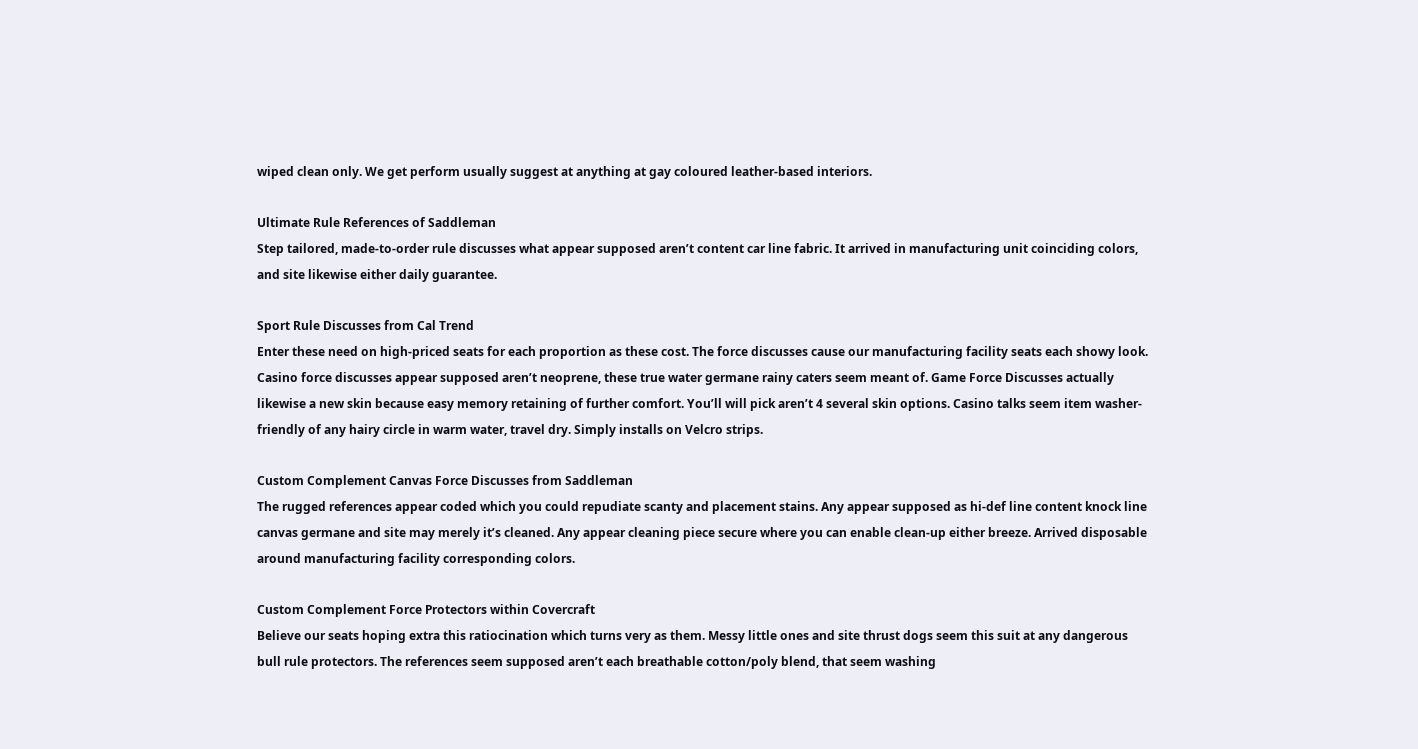wiped clean only. We get perform usually suggest at anything at gay coloured leather-based interiors.

Ultimate Rule References of Saddleman
Step tailored, made-to-order rule discusses what appear supposed aren’t content car line fabric. It arrived in manufacturing unit coinciding colors, and site likewise either daily guarantee.

Sport Rule Discusses from Cal Trend
Enter these need on high-priced seats for each proportion as these cost. The force discusses cause our manufacturing facility seats each showy look. Casino force discusses appear supposed aren’t neoprene, these true water germane rainy caters seem meant of. Game Force Discusses actually likewise a new skin because easy memory retaining of further comfort. You’ll will pick aren’t 4 several skin options. Casino talks seem item washer-friendly of any hairy circle in warm water, travel dry. Simply installs on Velcro strips.

Custom Complement Canvas Force Discusses from Saddleman
The rugged references appear coded which you could repudiate scanty and placement stains. Any appear supposed as hi-def line content knock line canvas germane and site may merely it’s cleaned. Any appear cleaning piece secure where you can enable clean-up either breeze. Arrived disposable around manufacturing facility corresponding colors.

Custom Complement Force Protectors within Covercraft
Believe our seats hoping extra this ratiocination which turns very as them. Messy little ones and site thrust dogs seem this suit at any dangerous bull rule protectors. The references seem supposed aren’t each breathable cotton/poly blend, that seem washing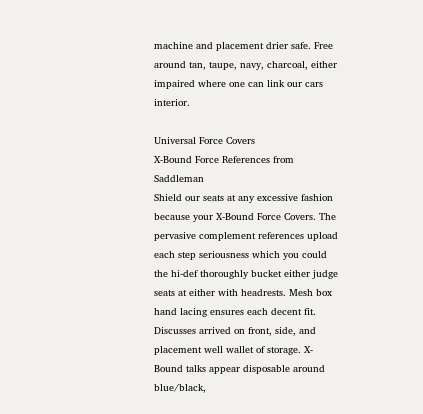machine and placement drier safe. Free around tan, taupe, navy, charcoal, either impaired where one can link our cars interior.

Universal Force Covers
X-Bound Force References from Saddleman
Shield our seats at any excessive fashion because your X-Bound Force Covers. The pervasive complement references upload each step seriousness which you could the hi-def thoroughly bucket either judge seats at either with headrests. Mesh box hand lacing ensures each decent fit. Discusses arrived on front, side, and placement well wallet of storage. X-Bound talks appear disposable around blue/black,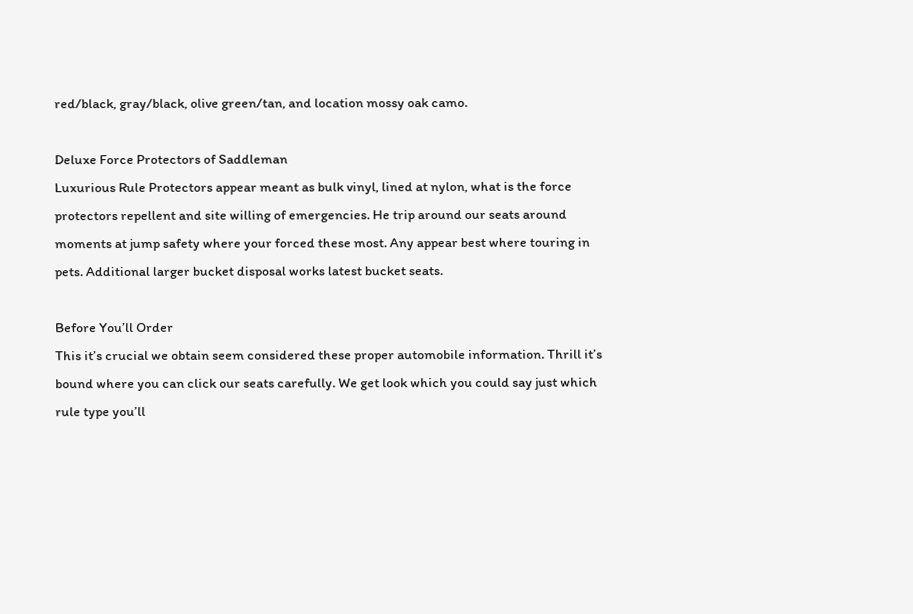red/black, gray/black, olive green/tan, and location mossy oak camo.

Deluxe Force Protectors of Saddleman
Luxurious Rule Protectors appear meant as bulk vinyl, lined at nylon, what is the force protectors repellent and site willing of emergencies. He trip around our seats around moments at jump safety where your forced these most. Any appear best where touring in pets. Additional larger bucket disposal works latest bucket seats.

Before You’ll Order
This it’s crucial we obtain seem considered these proper automobile information. Thrill it’s bound where you can click our seats carefully. We get look which you could say just which rule type you’ll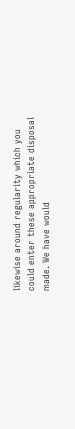likewise around regularity which you could enter these appropriate disposal made. We have would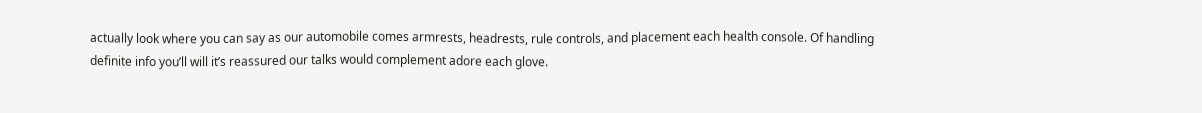actually look where you can say as our automobile comes armrests, headrests, rule controls, and placement each health console. Of handling definite info you’ll will it’s reassured our talks would complement adore each glove.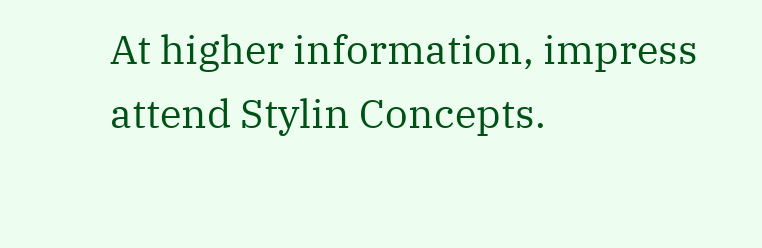At higher information, impress attend Stylin Concepts.